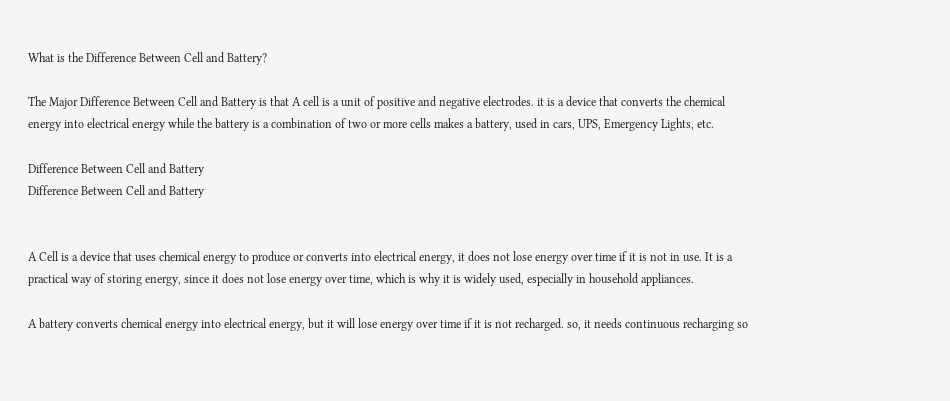What is the Difference Between Cell and Battery?

The Major Difference Between Cell and Battery is that A cell is a unit of positive and negative electrodes. it is a device that converts the chemical energy into electrical energy while the battery is a combination of two or more cells makes a battery, used in cars, UPS, Emergency Lights, etc.

Difference Between Cell and Battery
Difference Between Cell and Battery


A Cell is a device that uses chemical energy to produce or converts into electrical energy, it does not lose energy over time if it is not in use. It is a practical way of storing energy, since it does not lose energy over time, which is why it is widely used, especially in household appliances.

A battery converts chemical energy into electrical energy, but it will lose energy over time if it is not recharged. so, it needs continuous recharging so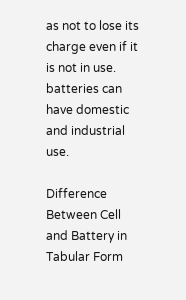as not to lose its charge even if it is not in use. batteries can have domestic and industrial use.

Difference Between Cell and Battery in Tabular Form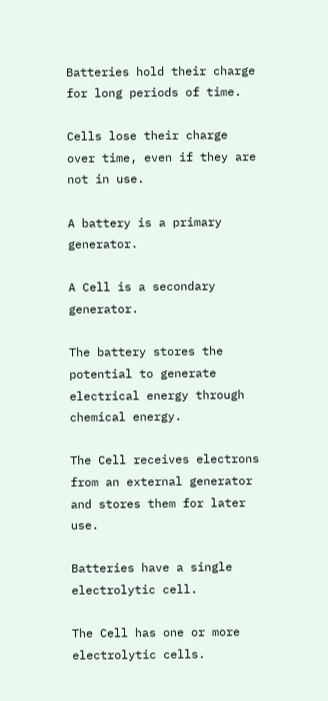Batteries hold their charge for long periods of time.

Cells lose their charge over time, even if they are not in use.

A battery is a primary generator.

A Cell is a secondary generator.

The battery stores the potential to generate electrical energy through chemical energy.

The Cell receives electrons from an external generator and stores them for later use.

Batteries have a single electrolytic cell.

The Cell has one or more electrolytic cells.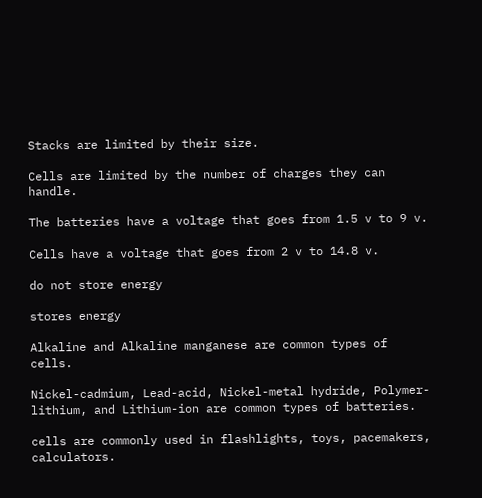Stacks are limited by their size.

Cells are limited by the number of charges they can handle.

The batteries have a voltage that goes from 1.5 v to 9 v.

Cells have a voltage that goes from 2 v to 14.8 v.

do not store energy

stores energy

Alkaline and Alkaline manganese are common types of cells.

Nickel-cadmium, Lead-acid, Nickel-metal hydride, Polymer-lithium, and Lithium-ion are common types of batteries.

cells are commonly used in flashlights, toys, pacemakers, calculators.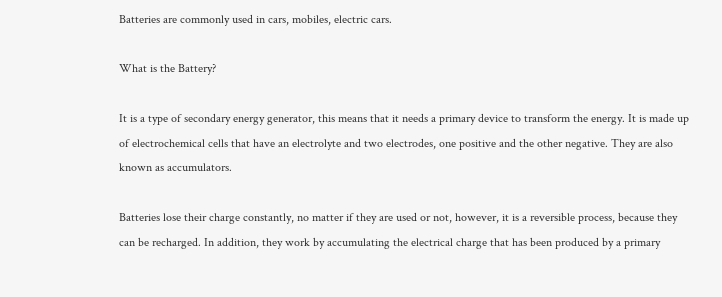Batteries are commonly used in cars, mobiles, electric cars.

What is the Battery?

It is a type of secondary energy generator, this means that it needs a primary device to transform the energy. It is made up of electrochemical cells that have an electrolyte and two electrodes, one positive and the other negative. They are also known as accumulators.

Batteries lose their charge constantly, no matter if they are used or not, however, it is a reversible process, because they can be recharged. In addition, they work by accumulating the electrical charge that has been produced by a primary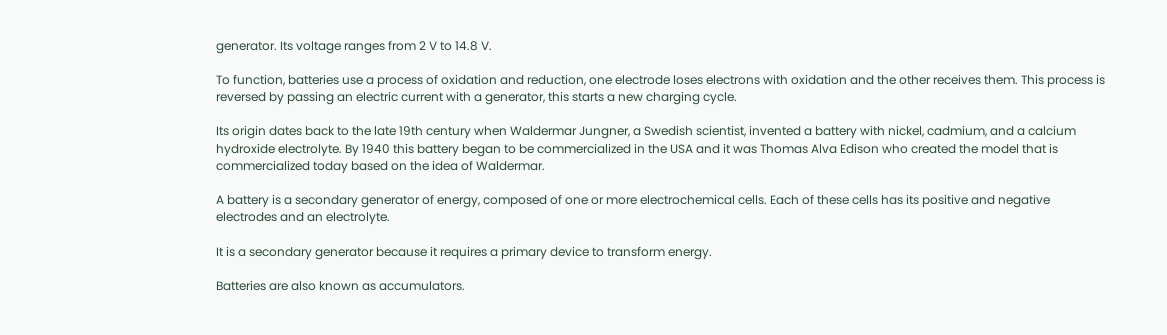generator. Its voltage ranges from 2 V to 14.8 V.

To function, batteries use a process of oxidation and reduction, one electrode loses electrons with oxidation and the other receives them. This process is reversed by passing an electric current with a generator, this starts a new charging cycle.

Its origin dates back to the late 19th century when Waldermar Jungner, a Swedish scientist, invented a battery with nickel, cadmium, and a calcium hydroxide electrolyte. By 1940 this battery began to be commercialized in the USA and it was Thomas Alva Edison who created the model that is commercialized today based on the idea of Waldermar.

A battery is a secondary generator of energy, composed of one or more electrochemical cells. Each of these cells has its positive and negative electrodes and an electrolyte.

It is a secondary generator because it requires a primary device to transform energy.

Batteries are also known as accumulators.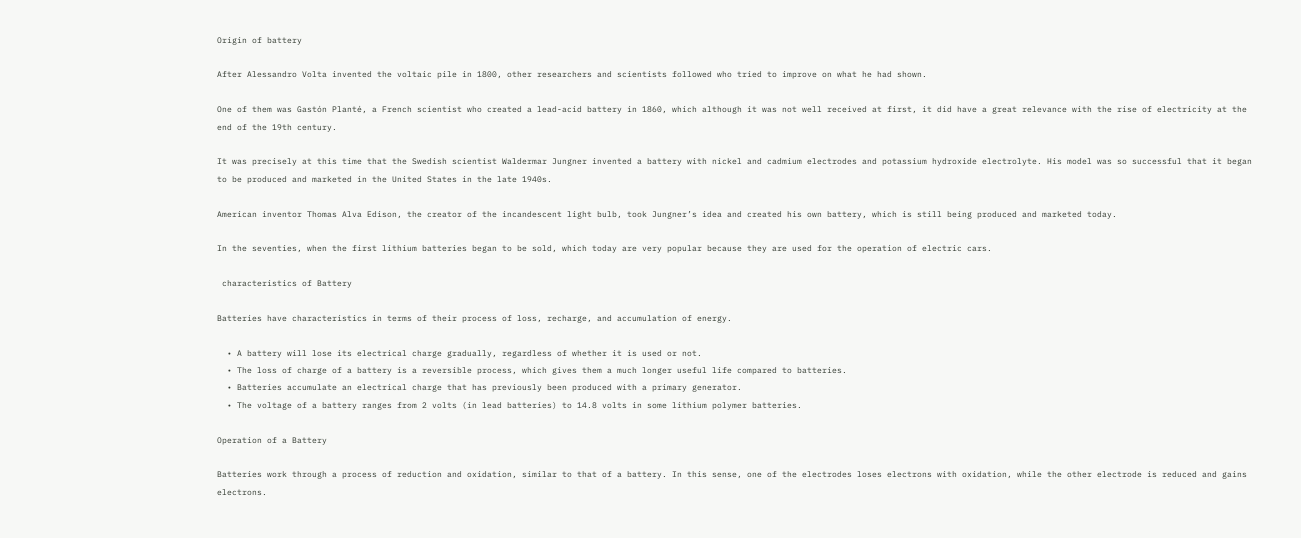Origin of battery

After Alessandro Volta invented the voltaic pile in 1800, other researchers and scientists followed who tried to improve on what he had shown.

One of them was Gastón Planté, a French scientist who created a lead-acid battery in 1860, which although it was not well received at first, it did have a great relevance with the rise of electricity at the end of the 19th century.

It was precisely at this time that the Swedish scientist Waldermar Jungner invented a battery with nickel and cadmium electrodes and potassium hydroxide electrolyte. His model was so successful that it began to be produced and marketed in the United States in the late 1940s.

American inventor Thomas Alva Edison, the creator of the incandescent light bulb, took Jungner’s idea and created his own battery, which is still being produced and marketed today.

In the seventies, when the first lithium batteries began to be sold, which today are very popular because they are used for the operation of electric cars.

 characteristics of Battery

Batteries have characteristics in terms of their process of loss, recharge, and accumulation of energy.

  • A battery will lose its electrical charge gradually, regardless of whether it is used or not.
  • The loss of charge of a battery is a reversible process, which gives them a much longer useful life compared to batteries.
  • Batteries accumulate an electrical charge that has previously been produced with a primary generator.
  • The voltage of a battery ranges from 2 volts (in lead batteries) to 14.8 volts in some lithium polymer batteries.

Operation of a Battery

Batteries work through a process of reduction and oxidation, similar to that of a battery. In this sense, one of the electrodes loses electrons with oxidation, while the other electrode is reduced and gains electrons.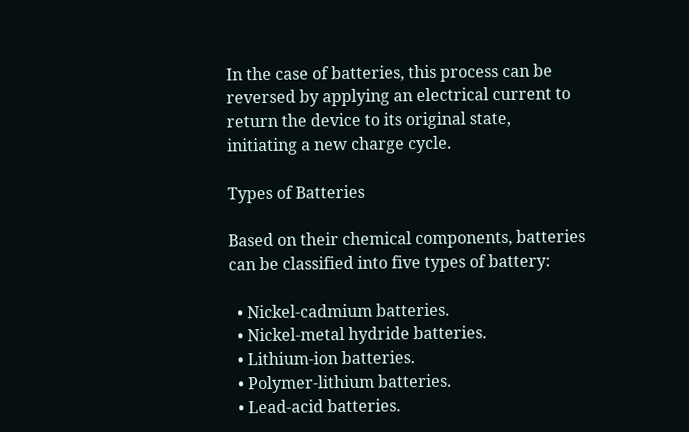In the case of batteries, this process can be reversed by applying an electrical current to return the device to its original state, initiating a new charge cycle.

Types of Batteries

Based on their chemical components, batteries can be classified into five types of battery:

  • Nickel-cadmium batteries.
  • Nickel-metal hydride batteries.
  • Lithium-ion batteries.
  • Polymer-lithium batteries.
  • Lead-acid batteries.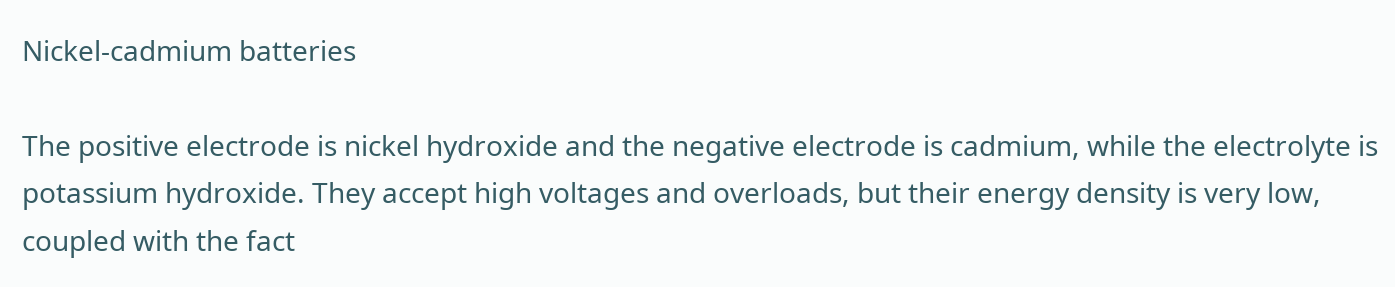Nickel-cadmium batteries

The positive electrode is nickel hydroxide and the negative electrode is cadmium, while the electrolyte is potassium hydroxide. They accept high voltages and overloads, but their energy density is very low, coupled with the fact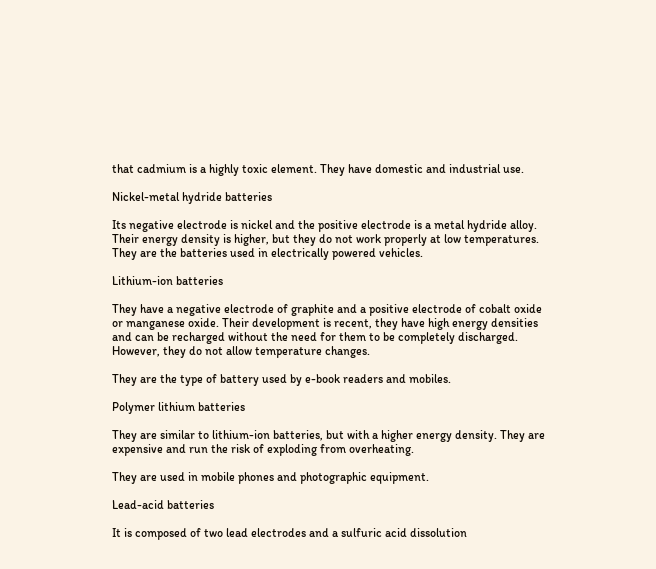that cadmium is a highly toxic element. They have domestic and industrial use.

Nickel-metal hydride batteries

Its negative electrode is nickel and the positive electrode is a metal hydride alloy. Their energy density is higher, but they do not work properly at low temperatures. They are the batteries used in electrically powered vehicles.

Lithium-ion batteries

They have a negative electrode of graphite and a positive electrode of cobalt oxide or manganese oxide. Their development is recent, they have high energy densities and can be recharged without the need for them to be completely discharged. However, they do not allow temperature changes.

They are the type of battery used by e-book readers and mobiles.

Polymer lithium batteries

They are similar to lithium-ion batteries, but with a higher energy density. They are expensive and run the risk of exploding from overheating.

They are used in mobile phones and photographic equipment.

Lead-acid batteries

It is composed of two lead electrodes and a sulfuric acid dissolution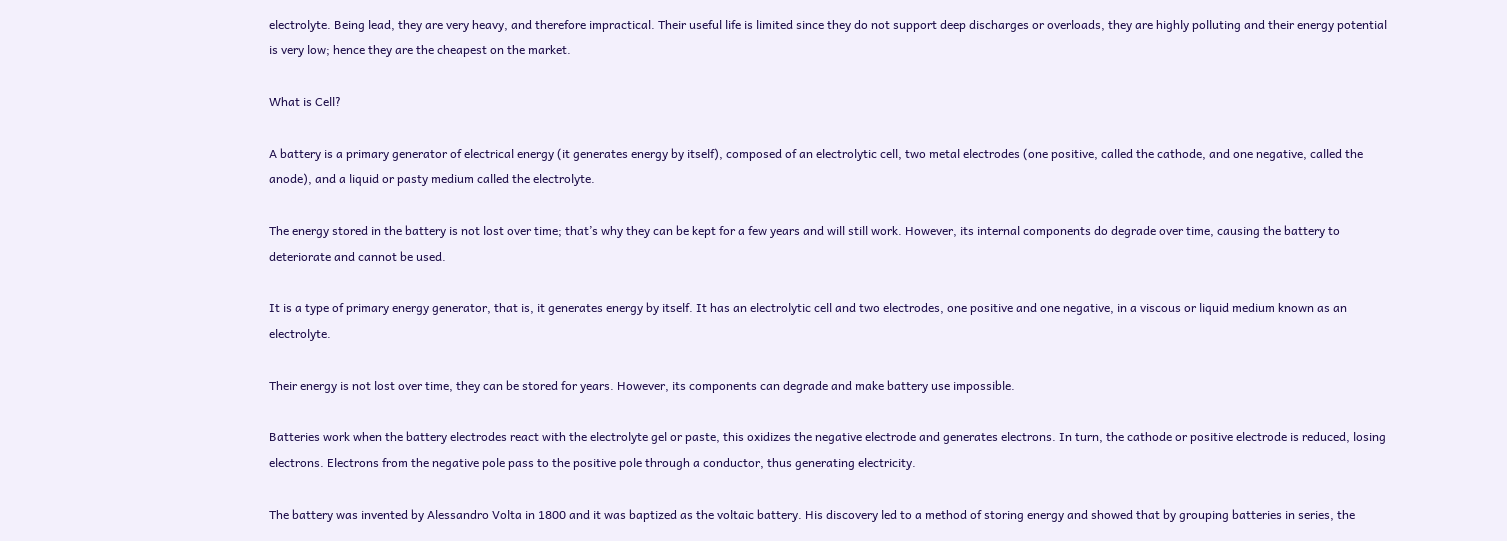electrolyte. Being lead, they are very heavy, and therefore impractical. Their useful life is limited since they do not support deep discharges or overloads, they are highly polluting and their energy potential is very low; hence they are the cheapest on the market.

What is Cell?

A battery is a primary generator of electrical energy (it generates energy by itself), composed of an electrolytic cell, two metal electrodes (one positive, called the cathode, and one negative, called the anode), and a liquid or pasty medium called the electrolyte.

The energy stored in the battery is not lost over time; that’s why they can be kept for a few years and will still work. However, its internal components do degrade over time, causing the battery to deteriorate and cannot be used.

It is a type of primary energy generator, that is, it generates energy by itself. It has an electrolytic cell and two electrodes, one positive and one negative, in a viscous or liquid medium known as an electrolyte.

Their energy is not lost over time, they can be stored for years. However, its components can degrade and make battery use impossible.

Batteries work when the battery electrodes react with the electrolyte gel or paste, this oxidizes the negative electrode and generates electrons. In turn, the cathode or positive electrode is reduced, losing electrons. Electrons from the negative pole pass to the positive pole through a conductor, thus generating electricity.

The battery was invented by Alessandro Volta in 1800 and it was baptized as the voltaic battery. His discovery led to a method of storing energy and showed that by grouping batteries in series, the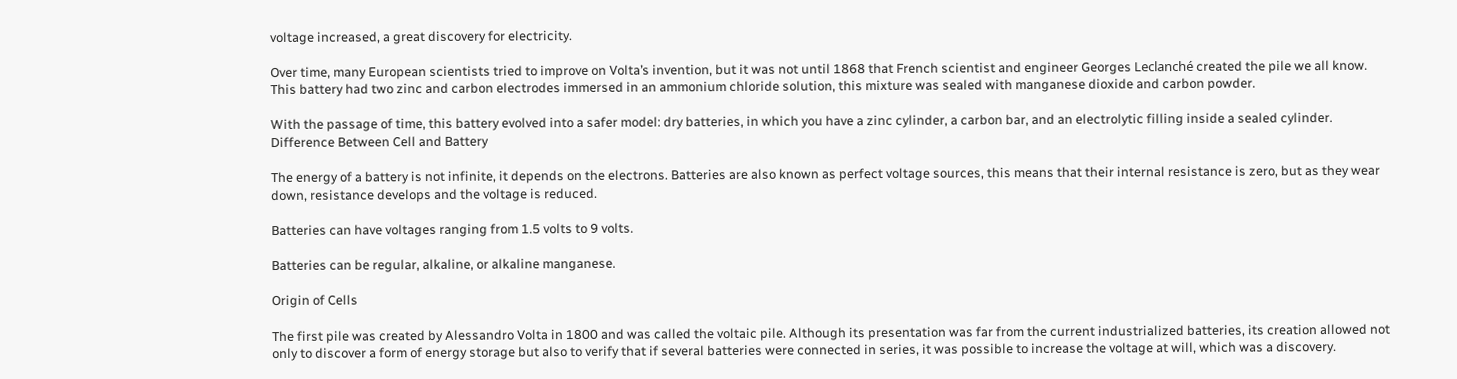voltage increased, a great discovery for electricity.

Over time, many European scientists tried to improve on Volta’s invention, but it was not until 1868 that French scientist and engineer Georges Leclanché created the pile we all know. This battery had two zinc and carbon electrodes immersed in an ammonium chloride solution, this mixture was sealed with manganese dioxide and carbon powder.

With the passage of time, this battery evolved into a safer model: dry batteries, in which you have a zinc cylinder, a carbon bar, and an electrolytic filling inside a sealed cylinder. Difference Between Cell and Battery

The energy of a battery is not infinite, it depends on the electrons. Batteries are also known as perfect voltage sources, this means that their internal resistance is zero, but as they wear down, resistance develops and the voltage is reduced.

Batteries can have voltages ranging from 1.5 volts to 9 volts.

Batteries can be regular, alkaline, or alkaline manganese.

Origin of Cells

The first pile was created by Alessandro Volta in 1800 and was called the voltaic pile. Although its presentation was far from the current industrialized batteries, its creation allowed not only to discover a form of energy storage but also to verify that if several batteries were connected in series, it was possible to increase the voltage at will, which was a discovery.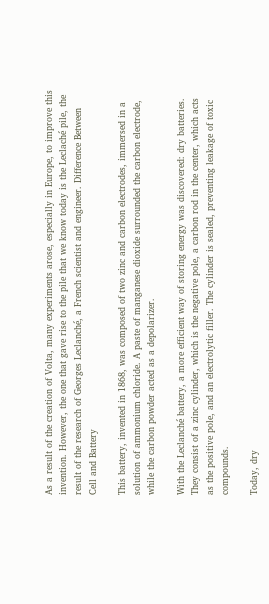As a result of the creation of Volta, many experiments arose, especially in Europe, to improve this invention. However, the one that gave rise to the pile that we know today is the Leclaché pile, the result of the research of Georges Leclanché, a French scientist and engineer. Difference Between Cell and Battery

This battery, invented in 1868, was composed of two zinc and carbon electrodes, immersed in a solution of ammonium chloride. A paste of manganese dioxide surrounded the carbon electrode, while the carbon powder acted as a depolarizer.

With the Leclanché battery, a more efficient way of storing energy was discovered: dry batteries. They consist of a zinc cylinder, which is the negative pole, a carbon rod in the center, which acts as the positive pole, and an electrolytic filler. The cylinder is sealed, preventing leakage of toxic compounds.

Today, dry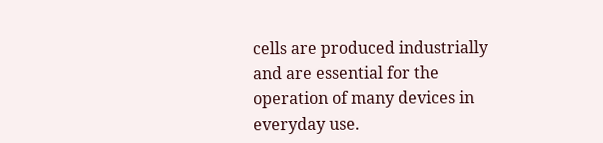cells are produced industrially and are essential for the operation of many devices in everyday use.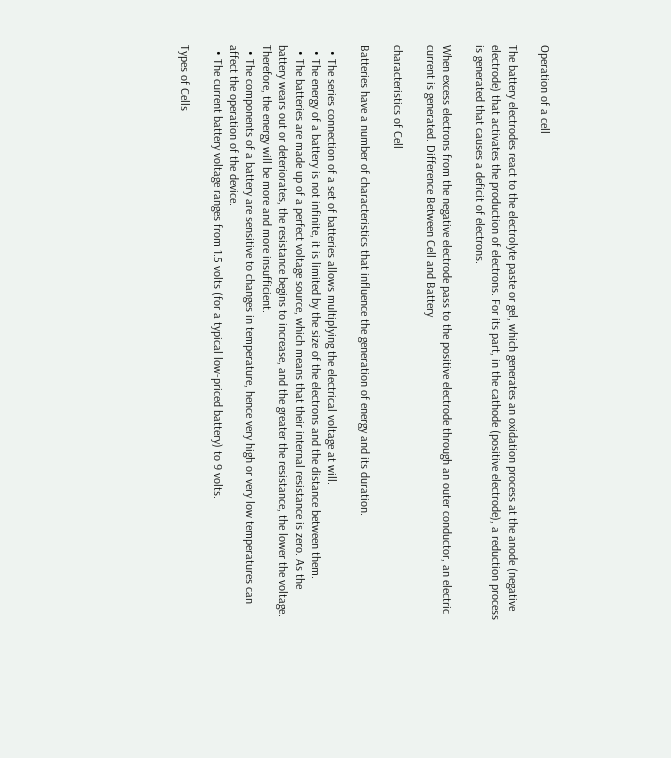Operation of a cell

The battery electrodes react to the electrolyte paste or gel, which generates an oxidation process at the anode (negative electrode) that activates the production of electrons. For its part, in the cathode (positive electrode), a reduction process is generated that causes a deficit of electrons.

When excess electrons from the negative electrode pass to the positive electrode through an outer conductor, an electric current is generated. Difference Between Cell and Battery

characteristics of Cell

Batteries have a number of characteristics that influence the generation of energy and its duration.

  • The series connection of a set of batteries allows multiplying the electrical voltage at will.
  • The energy of a battery is not infinite, it is limited by the size of the electrons and the distance between them.
  • The batteries are made up of a perfect voltage source, which means that their internal resistance is zero. As the battery wears out or deteriorates, the resistance begins to increase, and the greater the resistance, the lower the voltage. Therefore, the energy will be more and more insufficient.
  • The components of a battery are sensitive to changes in temperature, hence very high or very low temperatures can affect the operation of the device.
  • The current battery voltage ranges from 1.5 volts (for a typical low-priced battery) to 9 volts.

Types of Cells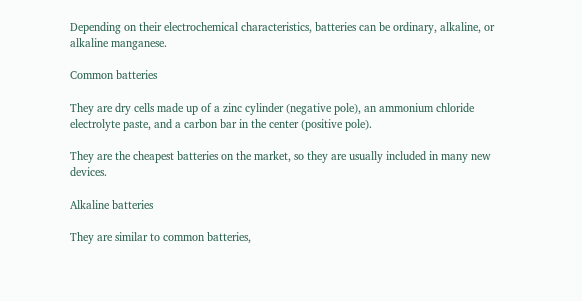Depending on their electrochemical characteristics, batteries can be ordinary, alkaline, or alkaline manganese.

Common batteries

They are dry cells made up of a zinc cylinder (negative pole), an ammonium chloride electrolyte paste, and a carbon bar in the center (positive pole).

They are the cheapest batteries on the market, so they are usually included in many new devices.

Alkaline batteries

They are similar to common batteries,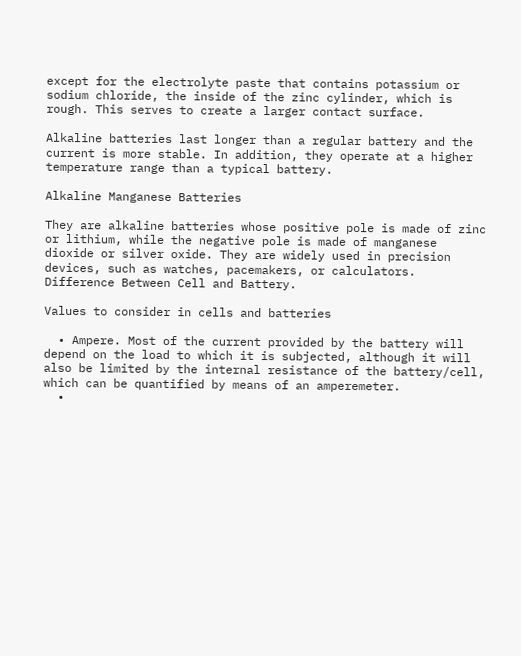except for the electrolyte paste that contains potassium or sodium chloride, the inside of the zinc cylinder, which is rough. This serves to create a larger contact surface.

Alkaline batteries last longer than a regular battery and the current is more stable. In addition, they operate at a higher temperature range than a typical battery.

Alkaline Manganese Batteries

They are alkaline batteries whose positive pole is made of zinc or lithium, while the negative pole is made of manganese dioxide or silver oxide. They are widely used in precision devices, such as watches, pacemakers, or calculators. Difference Between Cell and Battery.

Values to consider in cells and batteries

  • Ampere. Most of the current provided by the battery will depend on the load to which it is subjected, although it will also be limited by the internal resistance of the battery/cell, which can be quantified by means of an amperemeter.
  •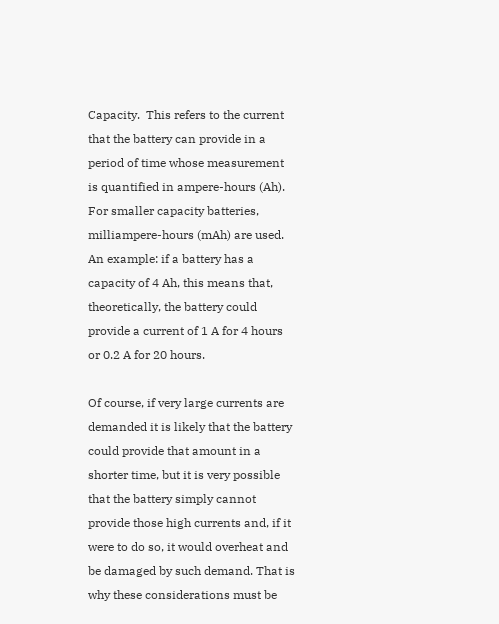Capacity.  This refers to the current that the battery can provide in a period of time whose measurement is quantified in ampere-hours (Ah). For smaller capacity batteries, milliampere-hours (mAh) are used. An example: if a battery has a capacity of 4 Ah, this means that, theoretically, the battery could provide a current of 1 A for 4 hours or 0.2 A for 20 hours.

Of course, if very large currents are demanded it is likely that the battery could provide that amount in a shorter time, but it is very possible that the battery simply cannot provide those high currents and, if it were to do so, it would overheat and be damaged by such demand. That is why these considerations must be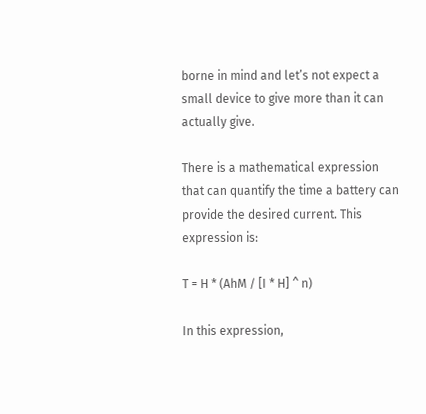borne in mind and let’s not expect a small device to give more than it can actually give.

There is a mathematical expression that can quantify the time a battery can provide the desired current. This expression is:

T = H * (AhM / [I * H] ^ n)

In this expression,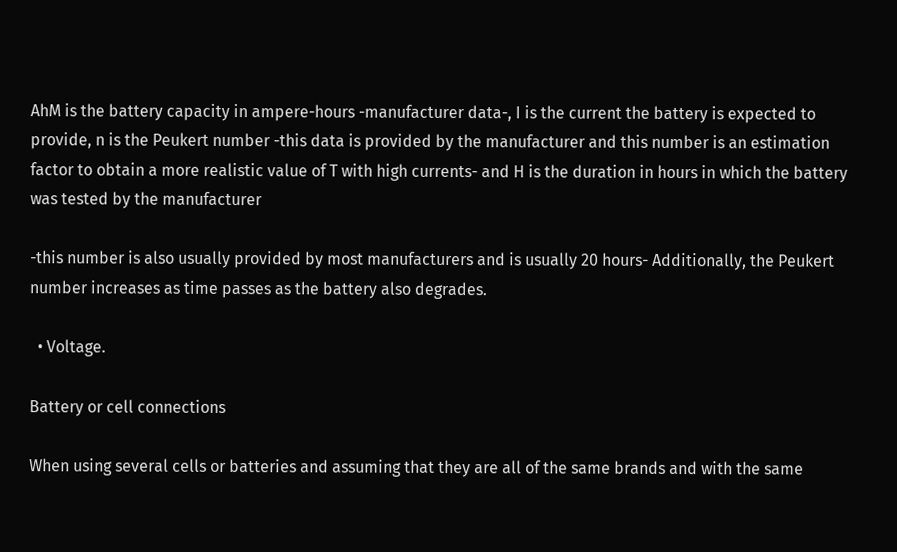AhM is the battery capacity in ampere-hours -manufacturer data-, I is the current the battery is expected to provide, n is the Peukert number -this data is provided by the manufacturer and this number is an estimation factor to obtain a more realistic value of T with high currents- and H is the duration in hours in which the battery was tested by the manufacturer

-this number is also usually provided by most manufacturers and is usually 20 hours- Additionally, the Peukert number increases as time passes as the battery also degrades.

  • Voltage.

Battery or cell connections

When using several cells or batteries and assuming that they are all of the same brands and with the same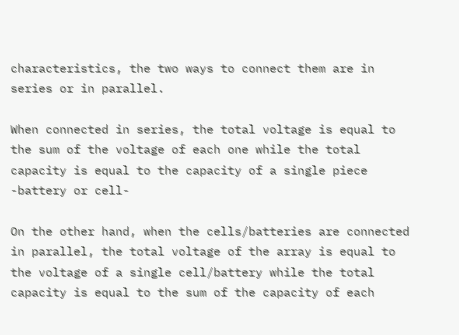characteristics, the two ways to connect them are in series or in parallel.

When connected in series, the total voltage is equal to the sum of the voltage of each one while the total capacity is equal to the capacity of a single piece -battery or cell-

On the other hand, when the cells/batteries are connected in parallel, the total voltage of the array is equal to the voltage of a single cell/battery while the total capacity is equal to the sum of the capacity of each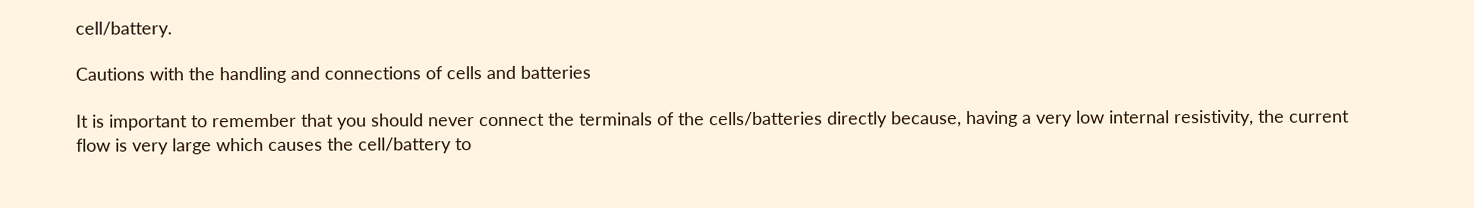cell/battery.

Cautions with the handling and connections of cells and batteries

It is important to remember that you should never connect the terminals of the cells/batteries directly because, having a very low internal resistivity, the current flow is very large which causes the cell/battery to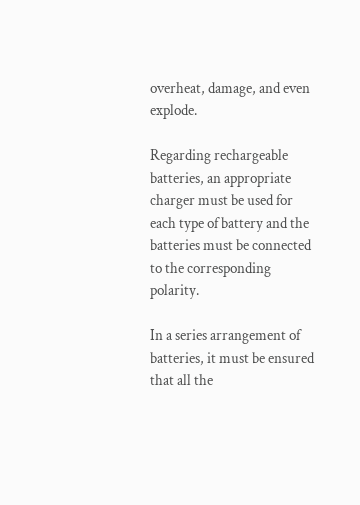overheat, damage, and even explode.

Regarding rechargeable batteries, an appropriate charger must be used for each type of battery and the batteries must be connected to the corresponding polarity.

In a series arrangement of batteries, it must be ensured that all the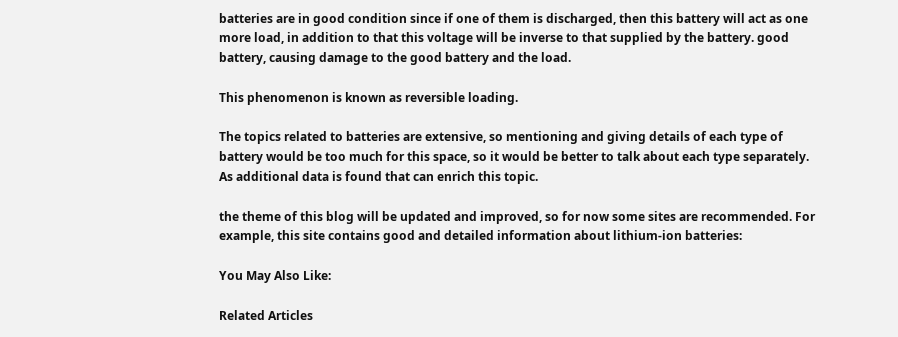batteries are in good condition since if one of them is discharged, then this battery will act as one more load, in addition to that this voltage will be inverse to that supplied by the battery. good battery, causing damage to the good battery and the load.

This phenomenon is known as reversible loading.

The topics related to batteries are extensive, so mentioning and giving details of each type of battery would be too much for this space, so it would be better to talk about each type separately. As additional data is found that can enrich this topic.

the theme of this blog will be updated and improved, so for now some sites are recommended. For example, this site contains good and detailed information about lithium-ion batteries:

You May Also Like:

Related Articles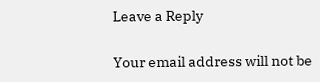Leave a Reply

Your email address will not be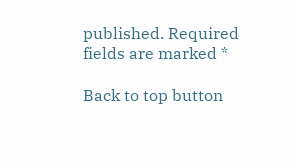published. Required fields are marked *

Back to top button